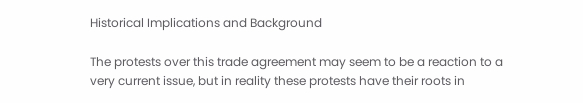Historical Implications and Background

The protests over this trade agreement may seem to be a reaction to a very current issue, but in reality these protests have their roots in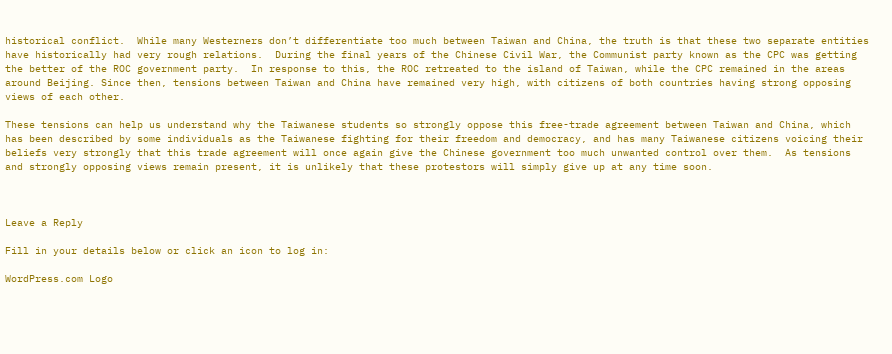historical conflict.  While many Westerners don’t differentiate too much between Taiwan and China, the truth is that these two separate entities have historically had very rough relations.  During the final years of the Chinese Civil War, the Communist party known as the CPC was getting the better of the ROC government party.  In response to this, the ROC retreated to the island of Taiwan, while the CPC remained in the areas around Beijing. Since then, tensions between Taiwan and China have remained very high, with citizens of both countries having strong opposing views of each other.

These tensions can help us understand why the Taiwanese students so strongly oppose this free-trade agreement between Taiwan and China, which has been described by some individuals as the Taiwanese fighting for their freedom and democracy, and has many Taiwanese citizens voicing their beliefs very strongly that this trade agreement will once again give the Chinese government too much unwanted control over them.  As tensions and strongly opposing views remain present, it is unlikely that these protestors will simply give up at any time soon.



Leave a Reply

Fill in your details below or click an icon to log in:

WordPress.com Logo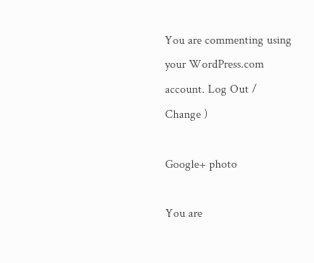You are commenting using your WordPress.com account. Log Out /  Change )

Google+ photo

You are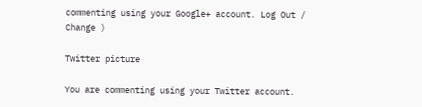commenting using your Google+ account. Log Out /  Change )

Twitter picture

You are commenting using your Twitter account.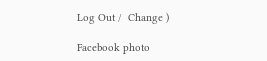Log Out /  Change )

Facebook photo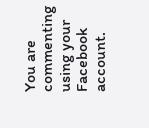You are commenting using your Facebook account.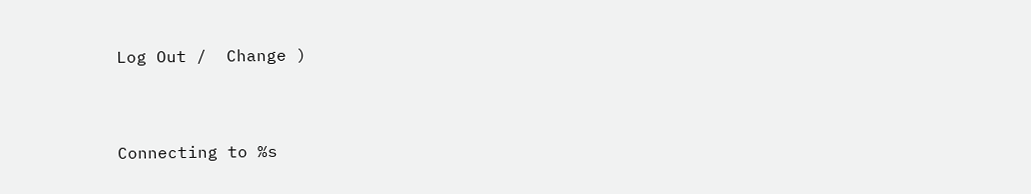Log Out /  Change )


Connecting to %s